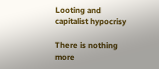Looting and capitalist hypocrisy

There is nothing more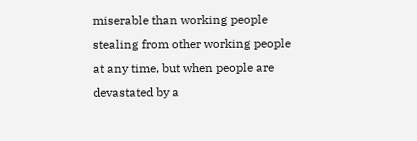miserable than working people stealing from other working people at any time, but when people are devastated by a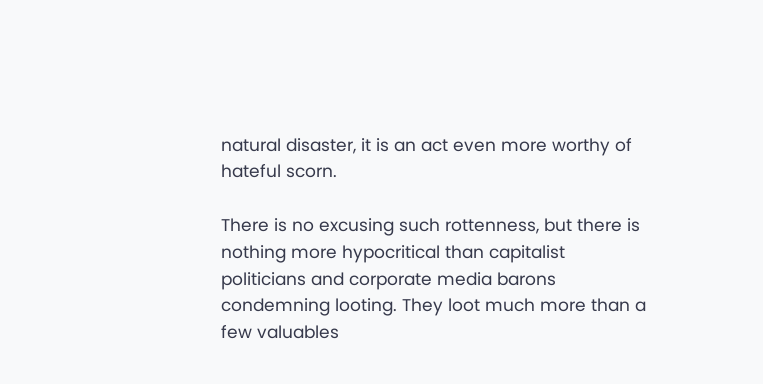natural disaster, it is an act even more worthy of hateful scorn.

There is no excusing such rottenness, but there is nothing more hypocritical than capitalist politicians and corporate media barons condemning looting. They loot much more than a few valuables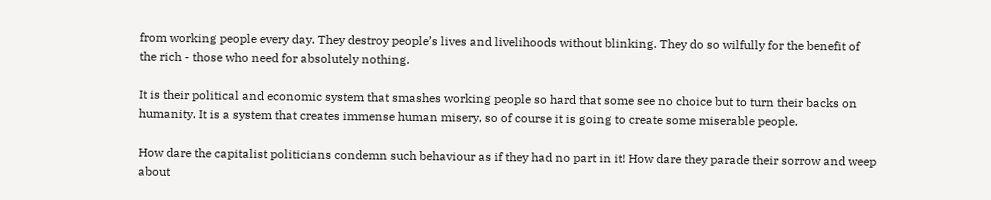from working people every day. They destroy people’s lives and livelihoods without blinking. They do so wilfully for the benefit of the rich - those who need for absolutely nothing.

It is their political and economic system that smashes working people so hard that some see no choice but to turn their backs on humanity. It is a system that creates immense human misery, so of course it is going to create some miserable people.

How dare the capitalist politicians condemn such behaviour as if they had no part in it! How dare they parade their sorrow and weep about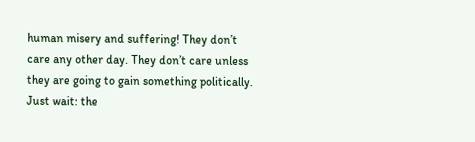human misery and suffering! They don’t care any other day. They don’t care unless they are going to gain something politically. Just wait: the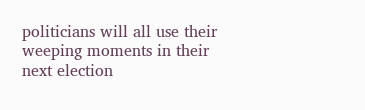politicians will all use their weeping moments in their next election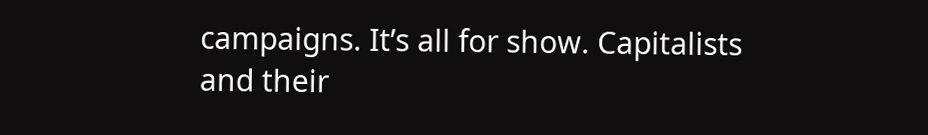campaigns. It’s all for show. Capitalists and their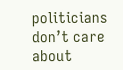politicians don’t care about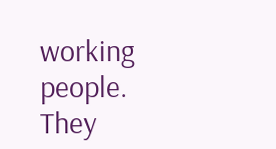working people. They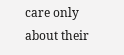care only about their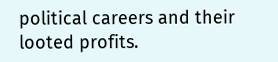political careers and their looted profits.